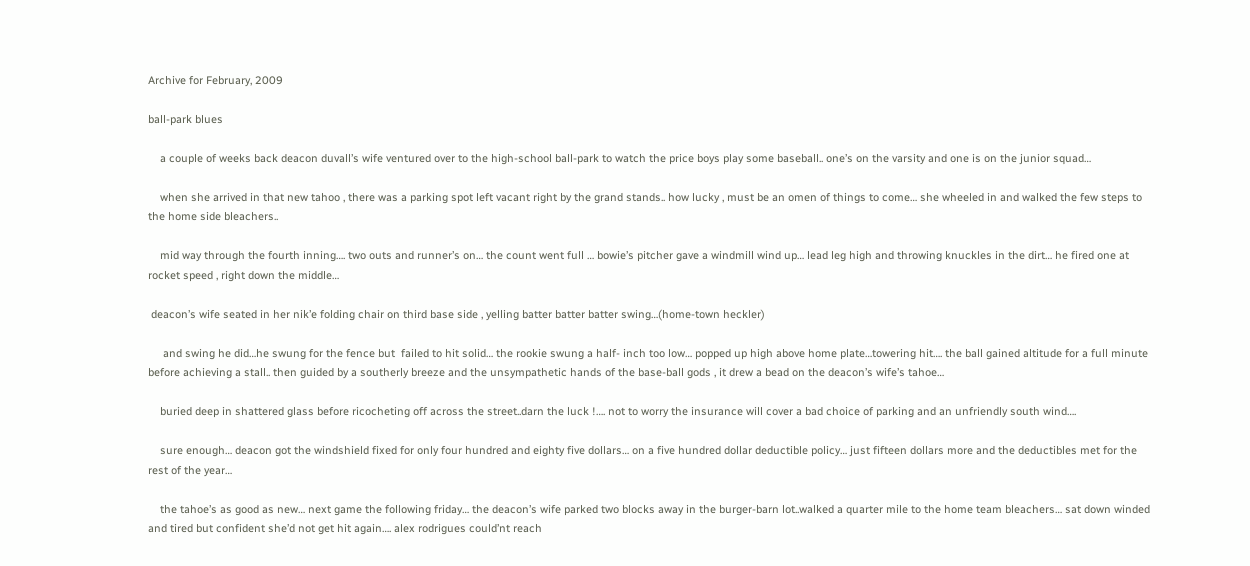Archive for February, 2009

ball-park blues

    a couple of weeks back deacon duvall’s wife ventured over to the high-school ball-park to watch the price boys play some baseball.. one’s on the varsity and one is on the junior squad…

    when she arrived in that new tahoo , there was a parking spot left vacant right by the grand stands.. how lucky , must be an omen of things to come… she wheeled in and walked the few steps to the home side bleachers..

    mid way through the fourth inning…. two outs and runner’s on… the count went full … bowie’s pitcher gave a windmill wind up… lead leg high and throwing knuckles in the dirt… he fired one at rocket speed , right down the middle…

 deacon’s wife seated in her nik’e folding chair on third base side , yelling batter batter batter swing…(home-town heckler)

     and swing he did…he swung for the fence but  failed to hit solid… the rookie swung a half- inch too low… popped up high above home plate…towering hit…. the ball gained altitude for a full minute before achieving a stall.. then guided by a southerly breeze and the unsympathetic hands of the base-ball gods , it drew a bead on the deacon’s wife’s tahoe…

    buried deep in shattered glass before ricocheting off across the street..darn the luck !…. not to worry the insurance will cover a bad choice of parking and an unfriendly south wind….

    sure enough… deacon got the windshield fixed for only four hundred and eighty five dollars… on a five hundred dollar deductible policy… just fifteen dollars more and the deductibles met for the rest of the year…

    the tahoe’s as good as new… next game the following friday… the deacon’s wife parked two blocks away in the burger-barn lot..walked a quarter mile to the home team bleachers… sat down winded and tired but confident she’d not get hit again…. alex rodrigues could’nt reach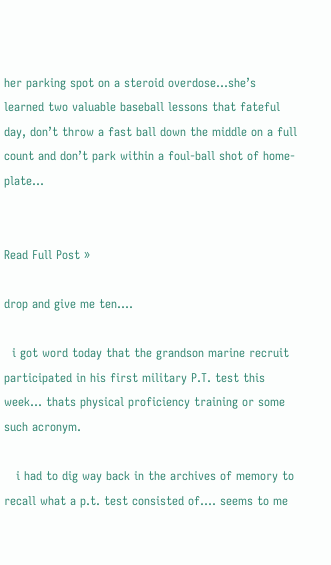her parking spot on a steroid overdose…she’s learned two valuable baseball lessons that fateful day, don’t throw a fast ball down the middle on a full count and don’t park within a foul-ball shot of home-plate…


Read Full Post »

drop and give me ten….

  i got word today that the grandson marine recruit participated in his first military P.T. test this week… thats physical proficiency training or some such acronym.

   i had to dig way back in the archives of memory to recall what a p.t. test consisted of…. seems to me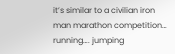it’s similar to a civilian iron man marathon competition… running…. jumping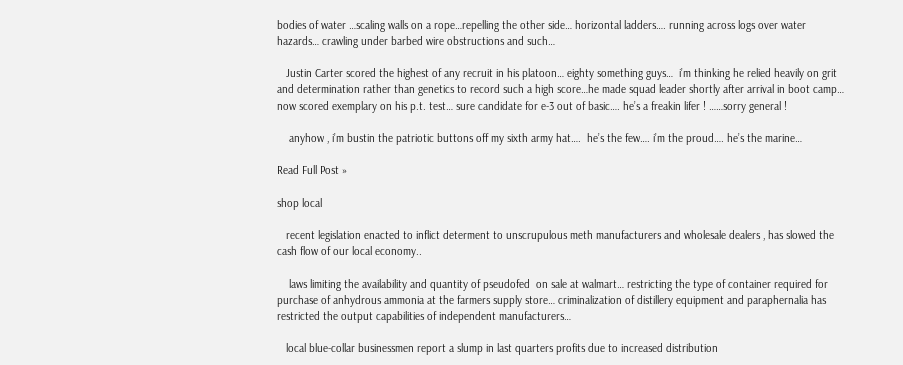bodies of water …scaling walls on a rope…repelling the other side… horizontal ladders…. running across logs over water hazards… crawling under barbed wire obstructions and such…

   Justin Carter scored the highest of any recruit in his platoon… eighty something guys…  i’m thinking he relied heavily on grit and determination rather than genetics to record such a high score…he made squad leader shortly after arrival in boot camp… now scored exemplary on his p.t. test… sure candidate for e-3 out of basic…. he’s a freakin lifer ! ……sorry general !

    anyhow , i’m bustin the patriotic buttons off my sixth army hat….  he’s the few…. i’m the proud…. he’s the marine…

Read Full Post »

shop local

   recent legislation enacted to inflict determent to unscrupulous meth manufacturers and wholesale dealers , has slowed the cash flow of our local economy..

    laws limiting the availability and quantity of pseudofed  on sale at walmart… restricting the type of container required for purchase of anhydrous ammonia at the farmers supply store… criminalization of distillery equipment and paraphernalia has restricted the output capabilities of independent manufacturers…

   local blue-collar businessmen report a slump in last quarters profits due to increased distribution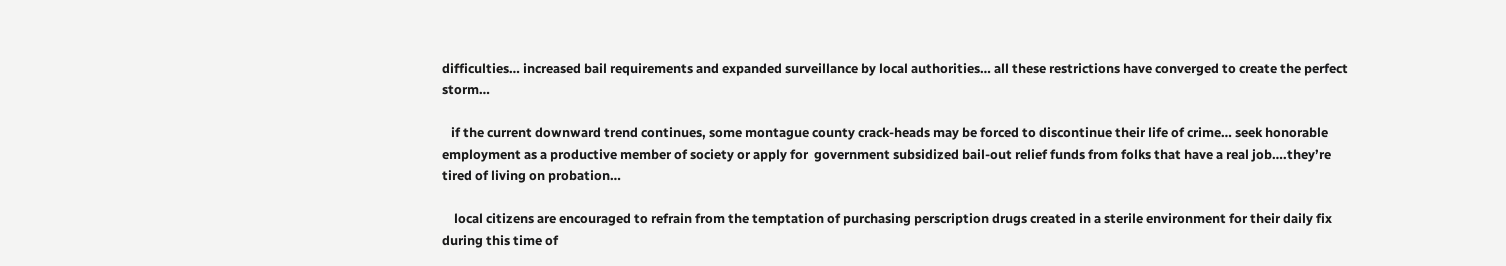difficulties… increased bail requirements and expanded surveillance by local authorities… all these restrictions have converged to create the perfect storm…

   if the current downward trend continues, some montague county crack-heads may be forced to discontinue their life of crime… seek honorable employment as a productive member of society or apply for  government subsidized bail-out relief funds from folks that have a real job….they’re tired of living on probation…

    local citizens are encouraged to refrain from the temptation of purchasing perscription drugs created in a sterile environment for their daily fix during this time of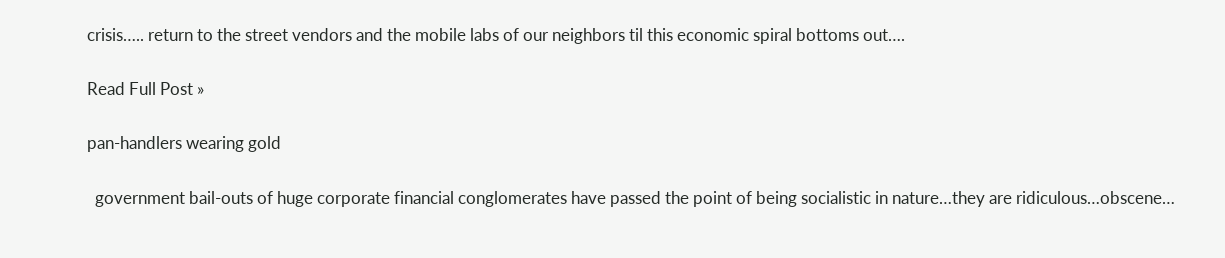crisis….. return to the street vendors and the mobile labs of our neighbors til this economic spiral bottoms out….

Read Full Post »

pan-handlers wearing gold

  government bail-outs of huge corporate financial conglomerates have passed the point of being socialistic in nature…they are ridiculous…obscene…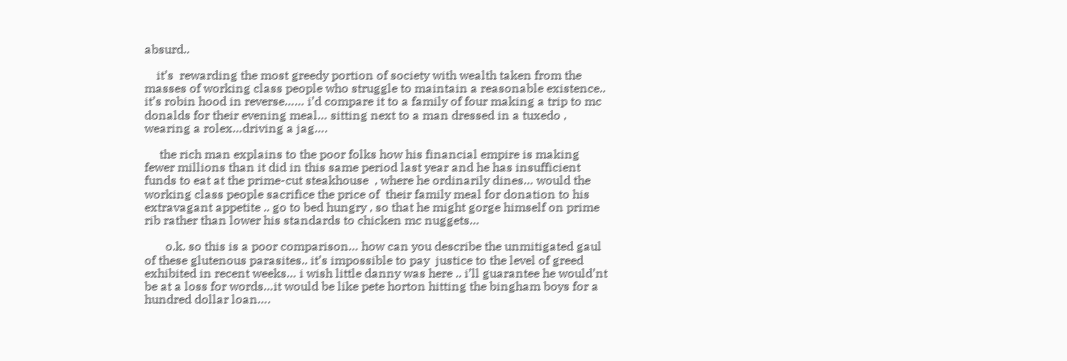absurd..

    it’s  rewarding the most greedy portion of society with wealth taken from the masses of working class people who struggle to maintain a reasonable existence.. it’s robin hood in reverse…… i’d compare it to a family of four making a trip to mc donalds for their evening meal… sitting next to a man dressed in a tuxedo , wearing a rolex…driving a jag….

     the rich man explains to the poor folks how his financial empire is making fewer millions than it did in this same period last year and he has insufficient  funds to eat at the prime-cut steakhouse  , where he ordinarily dines… would the working class people sacrifice the price of  their family meal for donation to his extravagant appetite .. go to bed hungry , so that he might gorge himself on prime rib rather than lower his standards to chicken mc nuggets…

       o.k. so this is a poor comparison… how can you describe the unmitigated gaul of these glutenous parasites.. it’s impossible to pay  justice to the level of greed exhibited in recent weeks… i wish little danny was here .. i’ll guarantee he would’nt be at a loss for words…it would be like pete horton hitting the bingham boys for a hundred dollar loan….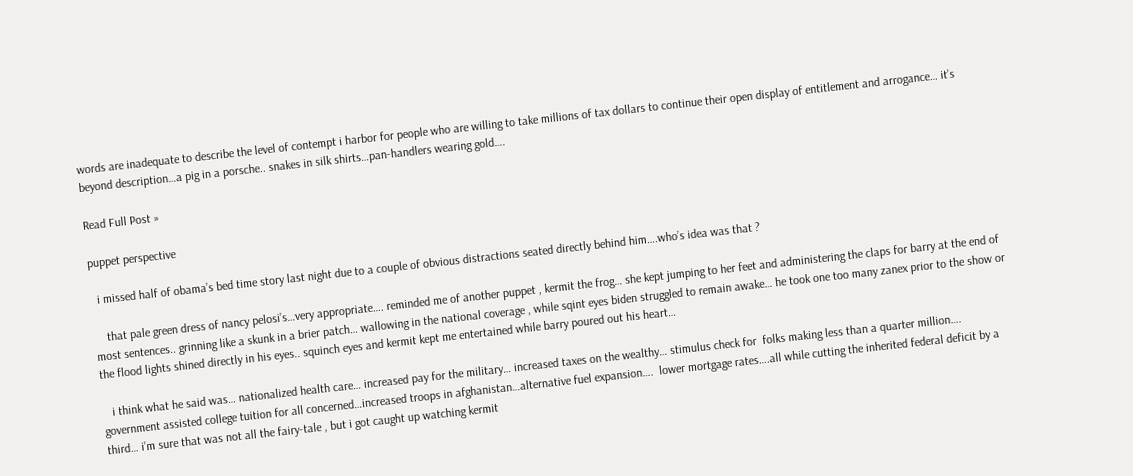words are inadequate to describe the level of contempt i harbor for people who are willing to take millions of tax dollars to continue their open display of entitlement and arrogance… it’s beyond description…a pig in a porsche.. snakes in silk shirts…pan-handlers wearing gold….

Read Full Post »

puppet perspective

  i missed half of obama’s bed time story last night due to a couple of obvious distractions seated directly behind him….who’s idea was that ?

    that pale green dress of nancy pelosi’s…very appropriate…. reminded me of another puppet , kermit the frog… she kept jumping to her feet and administering the claps for barry at the end of most sentences.. grinning like a skunk in a brier patch… wallowing in the national coverage , while sqint eyes biden struggled to remain awake… he took one too many zanex prior to the show or the flood lights shined directly in his eyes.. squinch eyes and kermit kept me entertained while barry poured out his heart…

   i think what he said was… nationalized health care… increased pay for the military… increased taxes on the wealthy… stimulus check for  folks making less than a quarter million…. government assisted college tuition for all concerned…increased troops in afghanistan…alternative fuel expansion….  lower mortgage rates….all while cutting the inherited federal deficit by a third… i’m sure that was not all the fairy-tale , but i got caught up watching kermit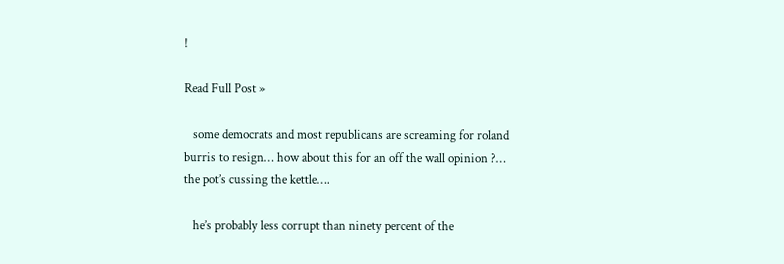!

Read Full Post »

   some democrats and most republicans are screaming for roland burris to resign… how about this for an off the wall opinion ?… the pot’s cussing the kettle….

   he’s probably less corrupt than ninety percent of the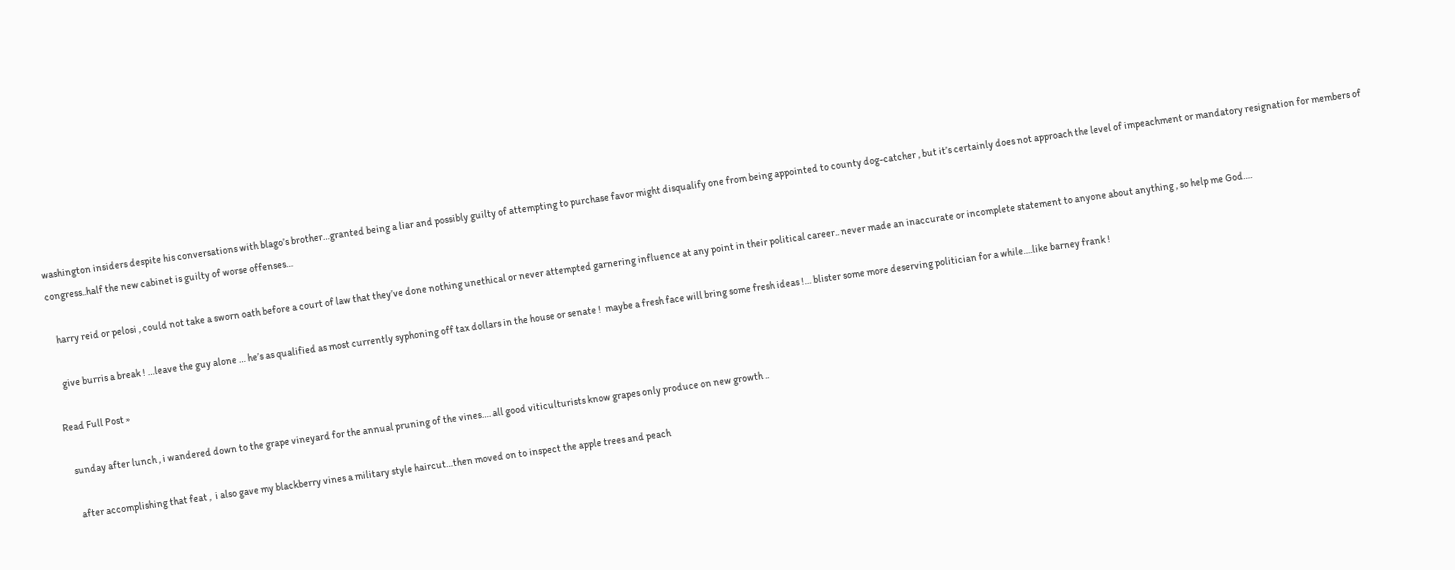washington insiders despite his conversations with blago’s brother…granted being a liar and possibly guilty of attempting to purchase favor might disqualify one from being appointed to county dog-catcher , but it’s certainly does not approach the level of impeachment or mandatory resignation for members of congress..half the new cabinet is guilty of worse offenses…

   harry reid or pelosi , could not take a sworn oath before a court of law that they’ve done nothing unethical or never attempted garnering influence at any point in their political career.. never made an inaccurate or incomplete statement to anyone about anything , so help me God….

   give burris a break ! …leave the guy alone … he’s as qualified as most currently syphoning off tax dollars in the house or senate !  maybe a fresh face will bring some fresh ideas !… blister some more deserving politician for a while….like barney frank !

Read Full Post »

   sunday after lunch , i wandered down to the grape vineyard for the annual pruning of the vines…. all good viticulturists know grapes only produce on new growth ..

    after accomplishing that feat ,  i also gave my blackberry vines a military style haircut…then moved on to inspect the apple trees and peach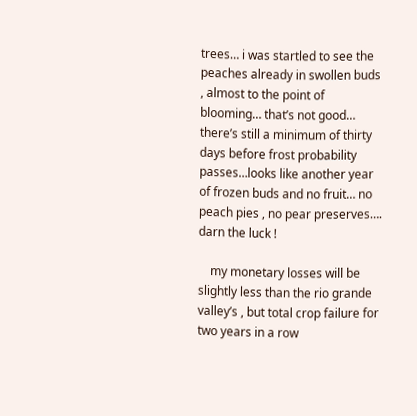trees… i was startled to see the peaches already in swollen buds , almost to the point of blooming… that’s not good… there’s still a minimum of thirty days before frost probability passes…looks like another year of frozen buds and no fruit… no peach pies , no pear preserves…. darn the luck !

    my monetary losses will be slightly less than the rio grande valley’s , but total crop failure for two years in a row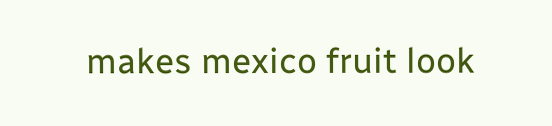makes mexico fruit look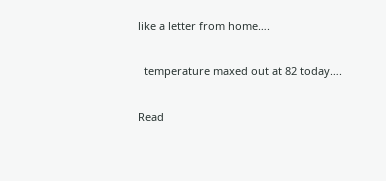like a letter from home….

  temperature maxed out at 82 today….

Read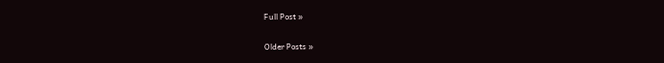Full Post »

Older Posts »